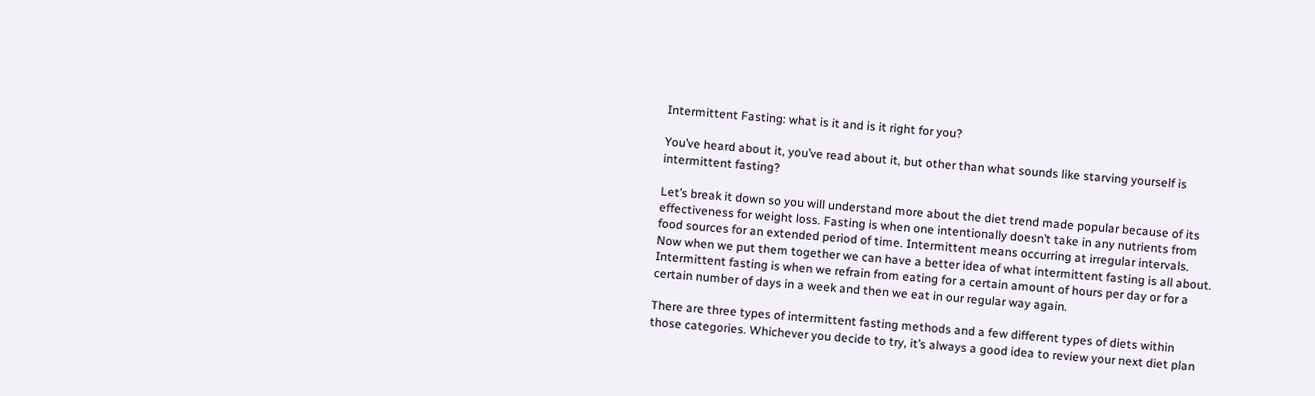Intermittent Fasting: what is it and is it right for you?

You’ve heard about it, you’ve read about it, but other than what sounds like starving yourself is intermittent fasting?

Let’s break it down so you will understand more about the diet trend made popular because of its effectiveness for weight loss. Fasting is when one intentionally doesn’t take in any nutrients from food sources for an extended period of time. Intermittent means occurring at irregular intervals. Now when we put them together we can have a better idea of what intermittent fasting is all about.  Intermittent fasting is when we refrain from eating for a certain amount of hours per day or for a certain number of days in a week and then we eat in our regular way again.

There are three types of intermittent fasting methods and a few different types of diets within those categories. Whichever you decide to try, it’s always a good idea to review your next diet plan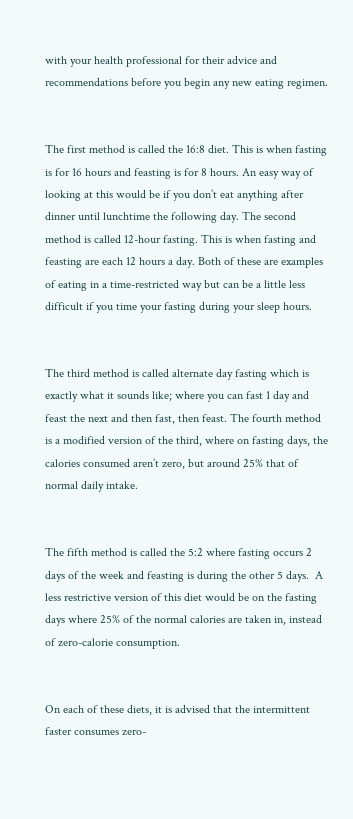with your health professional for their advice and recommendations before you begin any new eating regimen.


The first method is called the 16:8 diet. This is when fasting is for 16 hours and feasting is for 8 hours. An easy way of looking at this would be if you don’t eat anything after dinner until lunchtime the following day. The second method is called 12-hour fasting. This is when fasting and feasting are each 12 hours a day. Both of these are examples of eating in a time-restricted way but can be a little less difficult if you time your fasting during your sleep hours.


The third method is called alternate day fasting which is exactly what it sounds like; where you can fast 1 day and feast the next and then fast, then feast. The fourth method is a modified version of the third, where on fasting days, the calories consumed aren’t zero, but around 25% that of normal daily intake.


The fifth method is called the 5:2 where fasting occurs 2 days of the week and feasting is during the other 5 days.  A less restrictive version of this diet would be on the fasting days where 25% of the normal calories are taken in, instead of zero-calorie consumption.


On each of these diets, it is advised that the intermittent faster consumes zero-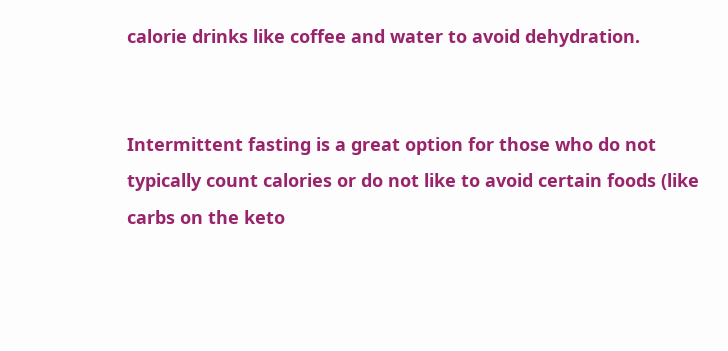calorie drinks like coffee and water to avoid dehydration.


Intermittent fasting is a great option for those who do not typically count calories or do not like to avoid certain foods (like carbs on the keto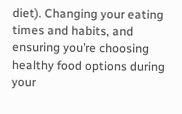diet). Changing your eating times and habits, and ensuring you’re choosing healthy food options during your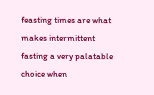feasting times are what makes intermittent fasting a very palatable choice when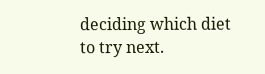deciding which diet to try next.